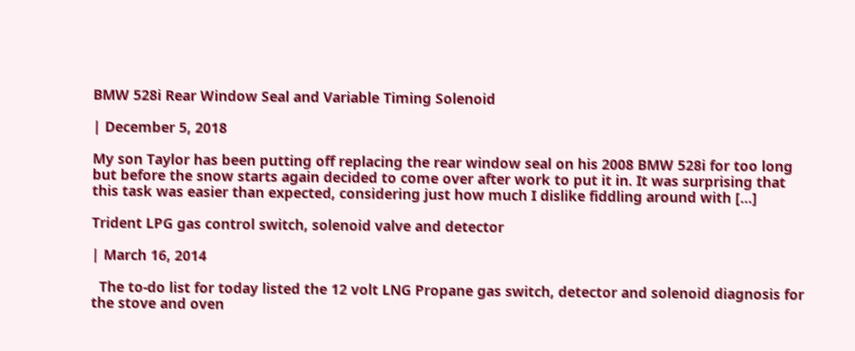BMW 528i Rear Window Seal and Variable Timing Solenoid

| December 5, 2018

My son Taylor has been putting off replacing the rear window seal on his 2008 BMW 528i for too long but before the snow starts again decided to come over after work to put it in. It was surprising that this task was easier than expected, considering just how much I dislike fiddling around with […]

Trident LPG gas control switch, solenoid valve and detector

| March 16, 2014

  The to-do list for today listed the 12 volt LNG Propane gas switch, detector and solenoid diagnosis for the stove and oven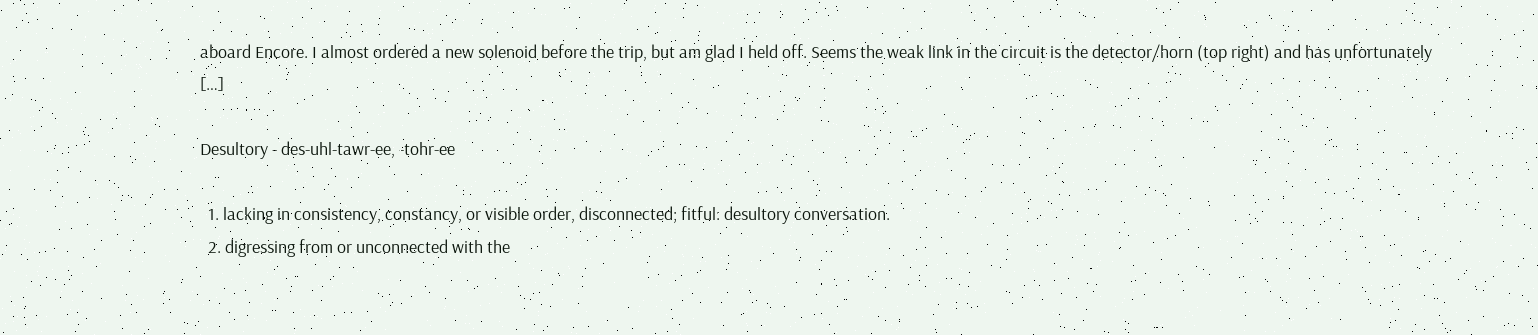aboard Encore. I almost ordered a new solenoid before the trip, but am glad I held off. Seems the weak link in the circuit is the detector/horn (top right) and has unfortunately […]

Desultory - des-uhl-tawr-ee, -tohr-ee

  1. lacking in consistency, constancy, or visible order, disconnected; fitful: desultory conversation.
  2. digressing from or unconnected with the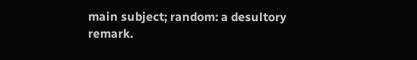main subject; random: a desultory remark.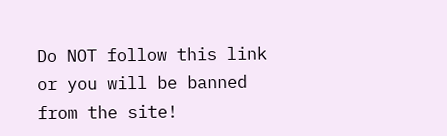Do NOT follow this link or you will be banned from the site!